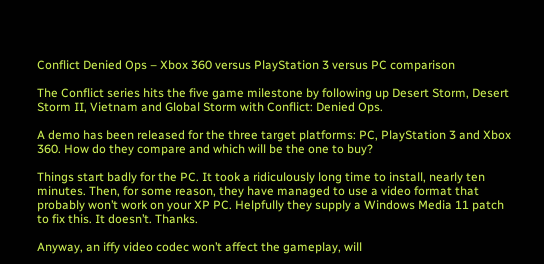Conflict Denied Ops – Xbox 360 versus PlayStation 3 versus PC comparison

The Conflict series hits the five game milestone by following up Desert Storm, Desert Storm II, Vietnam and Global Storm with Conflict: Denied Ops.

A demo has been released for the three target platforms: PC, PlayStation 3 and Xbox 360. How do they compare and which will be the one to buy?

Things start badly for the PC. It took a ridiculously long time to install, nearly ten minutes. Then, for some reason, they have managed to use a video format that probably won’t work on your XP PC. Helpfully they supply a Windows Media 11 patch to fix this. It doesn’t. Thanks.

Anyway, an iffy video codec won’t affect the gameplay, will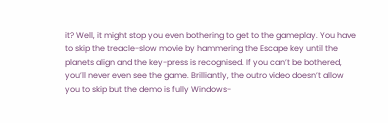it? Well, it might stop you even bothering to get to the gameplay. You have to skip the treacle-slow movie by hammering the Escape key until the planets align and the key-press is recognised. If you can’t be bothered, you’ll never even see the game. Brilliantly, the outro video doesn’t allow you to skip but the demo is fully Windows-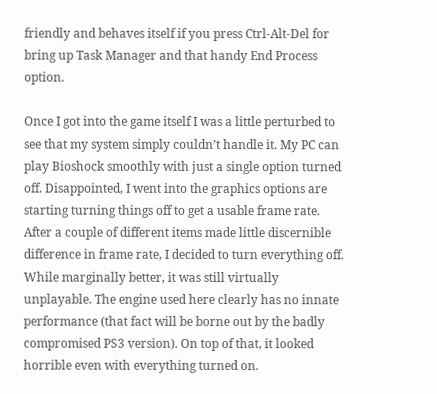friendly and behaves itself if you press Ctrl-Alt-Del for bring up Task Manager and that handy End Process option.

Once I got into the game itself I was a little perturbed to see that my system simply couldn’t handle it. My PC can play Bioshock smoothly with just a single option turned off. Disappointed, I went into the graphics options are starting turning things off to get a usable frame rate. After a couple of different items made little discernible difference in frame rate, I decided to turn everything off. While marginally better, it was still virtually unplayable. The engine used here clearly has no innate performance (that fact will be borne out by the badly compromised PS3 version). On top of that, it looked horrible even with everything turned on.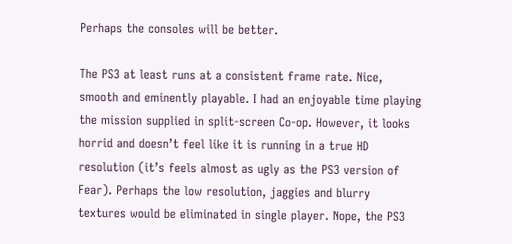Perhaps the consoles will be better.

The PS3 at least runs at a consistent frame rate. Nice, smooth and eminently playable. I had an enjoyable time playing the mission supplied in split-screen Co-op. However, it looks horrid and doesn’t feel like it is running in a true HD resolution (it’s feels almost as ugly as the PS3 version of Fear). Perhaps the low resolution, jaggies and blurry textures would be eliminated in single player. Nope, the PS3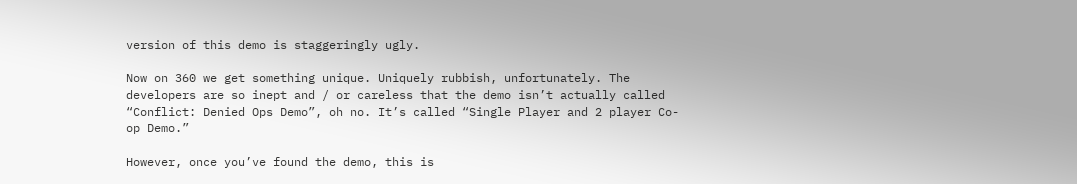version of this demo is staggeringly ugly.

Now on 360 we get something unique. Uniquely rubbish, unfortunately. The developers are so inept and / or careless that the demo isn’t actually called “Conflict: Denied Ops Demo”, oh no. It’s called “Single Player and 2 player Co-op Demo.”

However, once you’ve found the demo, this is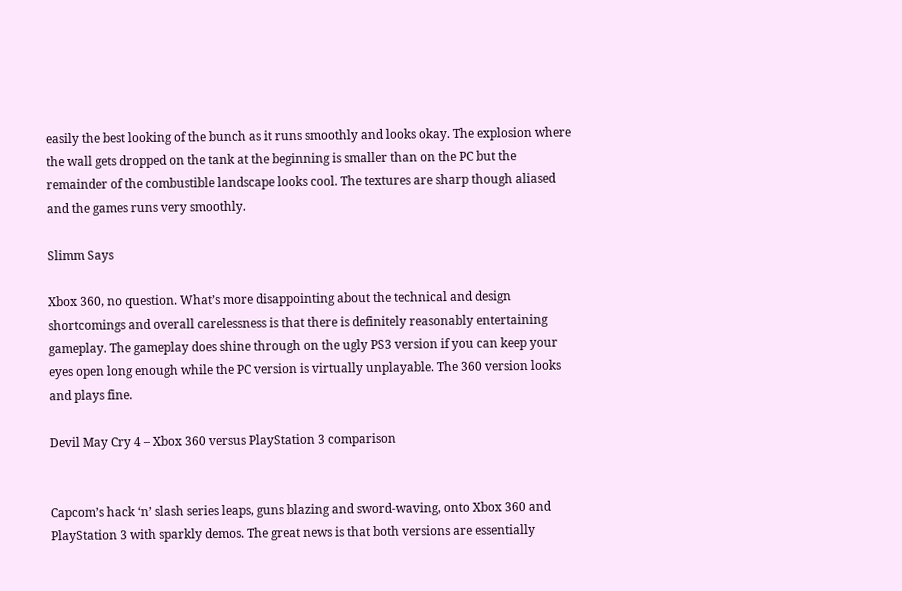easily the best looking of the bunch as it runs smoothly and looks okay. The explosion where the wall gets dropped on the tank at the beginning is smaller than on the PC but the remainder of the combustible landscape looks cool. The textures are sharp though aliased and the games runs very smoothly.

Slimm Says

Xbox 360, no question. What’s more disappointing about the technical and design shortcomings and overall carelessness is that there is definitely reasonably entertaining gameplay. The gameplay does shine through on the ugly PS3 version if you can keep your eyes open long enough while the PC version is virtually unplayable. The 360 version looks and plays fine.

Devil May Cry 4 – Xbox 360 versus PlayStation 3 comparison


Capcom’s hack ‘n’ slash series leaps, guns blazing and sword-waving, onto Xbox 360 and PlayStation 3 with sparkly demos. The great news is that both versions are essentially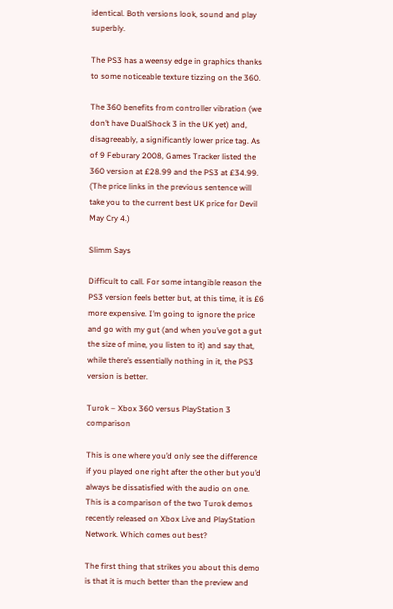identical. Both versions look, sound and play superbly.

The PS3 has a weensy edge in graphics thanks to some noticeable texture tizzing on the 360.

The 360 benefits from controller vibration (we don’t have DualShock 3 in the UK yet) and, disagreeably, a significantly lower price tag. As of 9 Feburary 2008, Games Tracker listed the 360 version at £28.99 and the PS3 at £34.99. (The price links in the previous sentence will take you to the current best UK price for Devil May Cry 4.)

Slimm Says

Difficult to call. For some intangible reason the PS3 version feels better but, at this time, it is £6 more expensive. I’m going to ignore the price and go with my gut (and when you’ve got a gut the size of mine, you listen to it) and say that, while there’s essentially nothing in it, the PS3 version is better.

Turok – Xbox 360 versus PlayStation 3 comparison

This is one where you’d only see the difference if you played one right after the other but you’d always be dissatisfied with the audio on one. This is a comparison of the two Turok demos recently released on Xbox Live and PlayStation Network. Which comes out best?

The first thing that strikes you about this demo is that it is much better than the preview and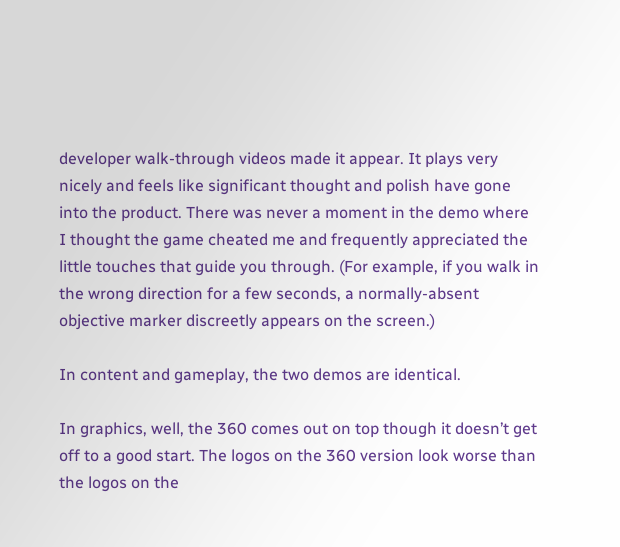developer walk-through videos made it appear. It plays very nicely and feels like significant thought and polish have gone into the product. There was never a moment in the demo where I thought the game cheated me and frequently appreciated the little touches that guide you through. (For example, if you walk in the wrong direction for a few seconds, a normally-absent objective marker discreetly appears on the screen.)

In content and gameplay, the two demos are identical.

In graphics, well, the 360 comes out on top though it doesn’t get off to a good start. The logos on the 360 version look worse than the logos on the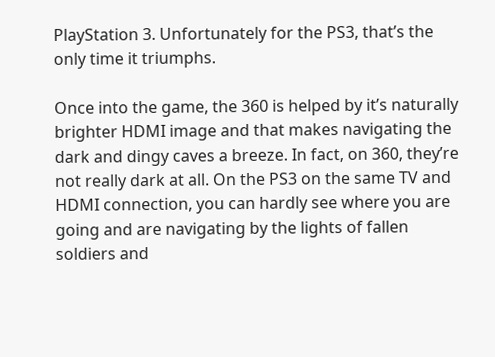PlayStation 3. Unfortunately for the PS3, that’s the only time it triumphs.

Once into the game, the 360 is helped by it’s naturally brighter HDMI image and that makes navigating the dark and dingy caves a breeze. In fact, on 360, they’re not really dark at all. On the PS3 on the same TV and HDMI connection, you can hardly see where you are going and are navigating by the lights of fallen soldiers and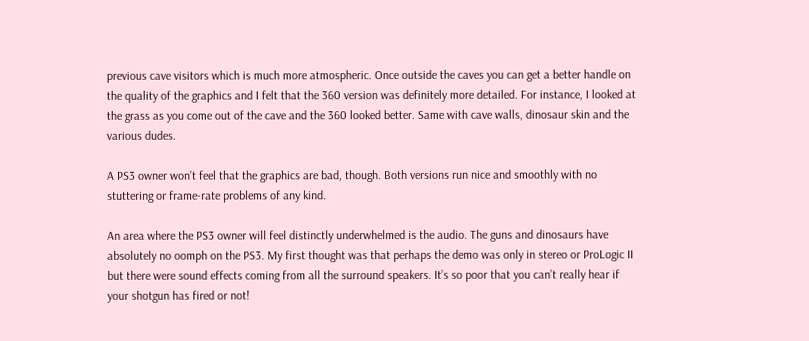previous cave visitors which is much more atmospheric. Once outside the caves you can get a better handle on the quality of the graphics and I felt that the 360 version was definitely more detailed. For instance, I looked at the grass as you come out of the cave and the 360 looked better. Same with cave walls, dinosaur skin and the various dudes.

A PS3 owner won’t feel that the graphics are bad, though. Both versions run nice and smoothly with no stuttering or frame-rate problems of any kind.

An area where the PS3 owner will feel distinctly underwhelmed is the audio. The guns and dinosaurs have absolutely no oomph on the PS3. My first thought was that perhaps the demo was only in stereo or ProLogic II but there were sound effects coming from all the surround speakers. It’s so poor that you can’t really hear if your shotgun has fired or not!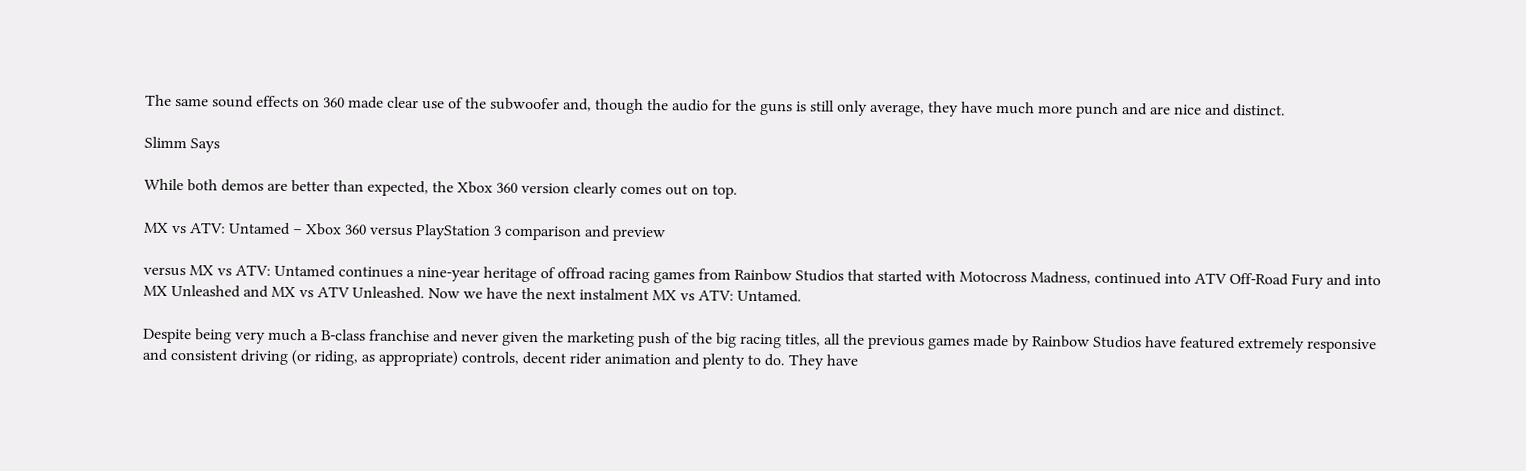The same sound effects on 360 made clear use of the subwoofer and, though the audio for the guns is still only average, they have much more punch and are nice and distinct.

Slimm Says

While both demos are better than expected, the Xbox 360 version clearly comes out on top.

MX vs ATV: Untamed – Xbox 360 versus PlayStation 3 comparison and preview

versus MX vs ATV: Untamed continues a nine-year heritage of offroad racing games from Rainbow Studios that started with Motocross Madness, continued into ATV Off-Road Fury and into MX Unleashed and MX vs ATV Unleashed. Now we have the next instalment MX vs ATV: Untamed.

Despite being very much a B-class franchise and never given the marketing push of the big racing titles, all the previous games made by Rainbow Studios have featured extremely responsive and consistent driving (or riding, as appropriate) controls, decent rider animation and plenty to do. They have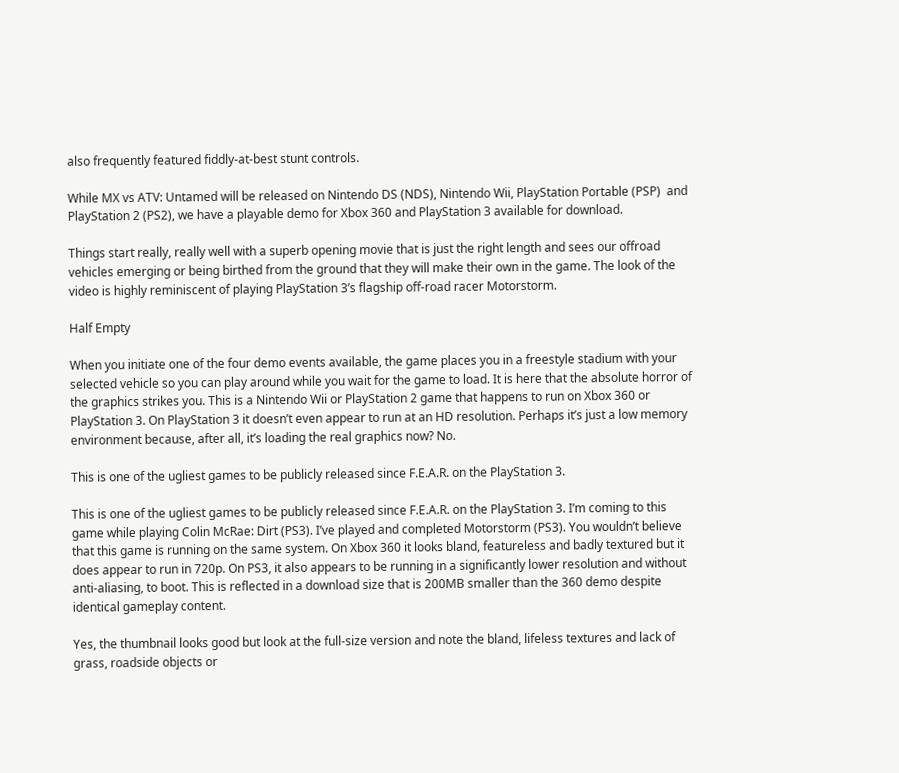also frequently featured fiddly-at-best stunt controls.

While MX vs ATV: Untamed will be released on Nintendo DS (NDS), Nintendo Wii, PlayStation Portable (PSP)  and PlayStation 2 (PS2), we have a playable demo for Xbox 360 and PlayStation 3 available for download.

Things start really, really well with a superb opening movie that is just the right length and sees our offroad vehicles emerging or being birthed from the ground that they will make their own in the game. The look of the video is highly reminiscent of playing PlayStation 3’s flagship off-road racer Motorstorm.

Half Empty

When you initiate one of the four demo events available, the game places you in a freestyle stadium with your selected vehicle so you can play around while you wait for the game to load. It is here that the absolute horror of the graphics strikes you. This is a Nintendo Wii or PlayStation 2 game that happens to run on Xbox 360 or PlayStation 3. On PlayStation 3 it doesn’t even appear to run at an HD resolution. Perhaps it’s just a low memory environment because, after all, it’s loading the real graphics now? No.

This is one of the ugliest games to be publicly released since F.E.A.R. on the PlayStation 3.

This is one of the ugliest games to be publicly released since F.E.A.R. on the PlayStation 3. I’m coming to this game while playing Colin McRae: Dirt (PS3). I’ve played and completed Motorstorm (PS3). You wouldn’t believe that this game is running on the same system. On Xbox 360 it looks bland, featureless and badly textured but it does appear to run in 720p. On PS3, it also appears to be running in a significantly lower resolution and without anti-aliasing, to boot. This is reflected in a download size that is 200MB smaller than the 360 demo despite identical gameplay content.

Yes, the thumbnail looks good but look at the full-size version and note the bland, lifeless textures and lack of grass, roadside objects or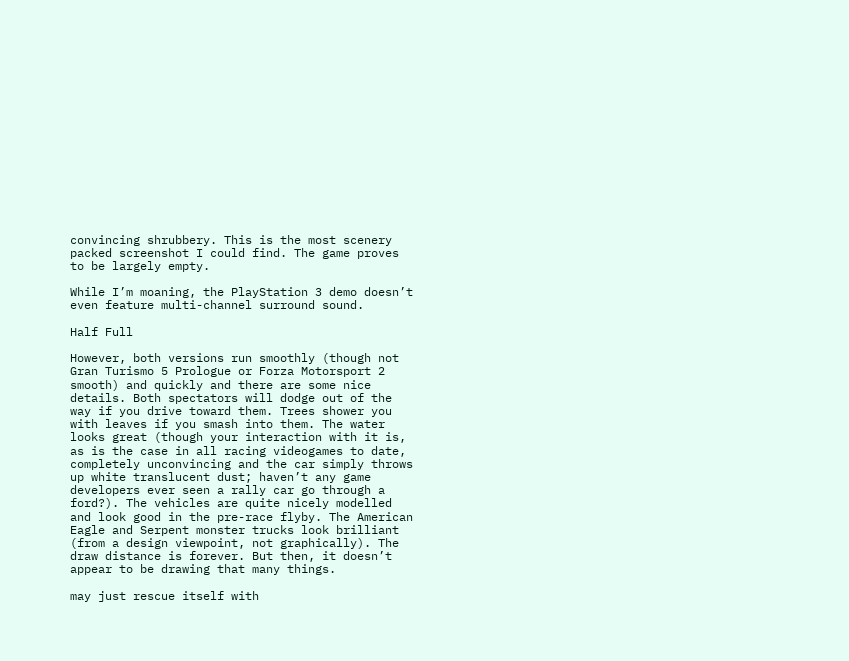convincing shrubbery. This is the most scenery packed screenshot I could find. The game proves to be largely empty.

While I’m moaning, the PlayStation 3 demo doesn’t even feature multi-channel surround sound.

Half Full

However, both versions run smoothly (though not Gran Turismo 5 Prologue or Forza Motorsport 2 smooth) and quickly and there are some nice details. Both spectators will dodge out of the way if you drive toward them. Trees shower you with leaves if you smash into them. The water looks great (though your interaction with it is, as is the case in all racing videogames to date, completely unconvincing and the car simply throws up white translucent dust; haven’t any game developers ever seen a rally car go through a ford?). The vehicles are quite nicely modelled and look good in the pre-race flyby. The American Eagle and Serpent monster trucks look brilliant (from a design viewpoint, not graphically). The draw distance is forever. But then, it doesn’t appear to be drawing that many things.

may just rescue itself with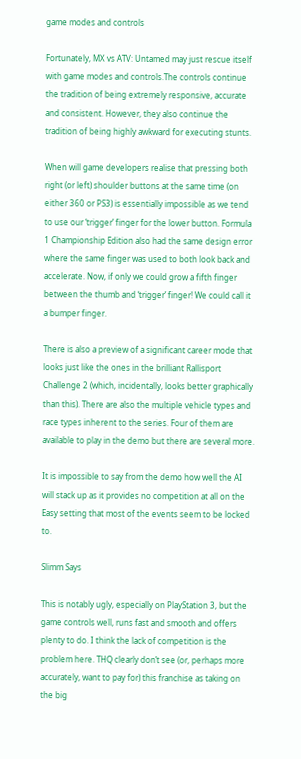game modes and controls

Fortunately, MX vs ATV: Untamed may just rescue itself with game modes and controls.The controls continue the tradition of being extremely responsive, accurate and consistent. However, they also continue the tradition of being highly awkward for executing stunts.

When will game developers realise that pressing both right (or left) shoulder buttons at the same time (on either 360 or PS3) is essentially impossible as we tend to use our ‘trigger’ finger for the lower button. Formula 1 Championship Edition also had the same design error where the same finger was used to both look back and accelerate. Now, if only we could grow a fifth finger between the thumb and ‘trigger’ finger! We could call it a bumper finger.

There is also a preview of a significant career mode that looks just like the ones in the brilliant Rallisport Challenge 2 (which, incidentally, looks better graphically than this). There are also the multiple vehicle types and race types inherent to the series. Four of them are available to play in the demo but there are several more.

It is impossible to say from the demo how well the AI will stack up as it provides no competition at all on the Easy setting that most of the events seem to be locked to.

Slimm Says

This is notably ugly, especially on PlayStation 3, but the game controls well, runs fast and smooth and offers plenty to do. I think the lack of competition is the problem here. THQ clearly don’t see (or, perhaps more accurately, want to pay for) this franchise as taking on the big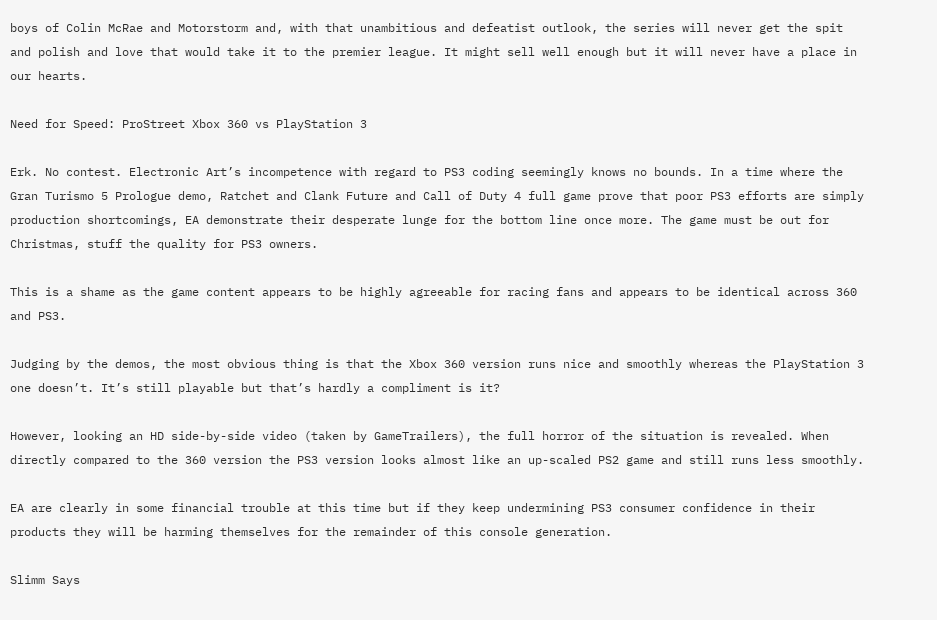boys of Colin McRae and Motorstorm and, with that unambitious and defeatist outlook, the series will never get the spit and polish and love that would take it to the premier league. It might sell well enough but it will never have a place in our hearts.

Need for Speed: ProStreet Xbox 360 vs PlayStation 3

Erk. No contest. Electronic Art’s incompetence with regard to PS3 coding seemingly knows no bounds. In a time where the Gran Turismo 5 Prologue demo, Ratchet and Clank Future and Call of Duty 4 full game prove that poor PS3 efforts are simply production shortcomings, EA demonstrate their desperate lunge for the bottom line once more. The game must be out for Christmas, stuff the quality for PS3 owners.

This is a shame as the game content appears to be highly agreeable for racing fans and appears to be identical across 360 and PS3.

Judging by the demos, the most obvious thing is that the Xbox 360 version runs nice and smoothly whereas the PlayStation 3 one doesn’t. It’s still playable but that’s hardly a compliment is it?

However, looking an HD side-by-side video (taken by GameTrailers), the full horror of the situation is revealed. When directly compared to the 360 version the PS3 version looks almost like an up-scaled PS2 game and still runs less smoothly.

EA are clearly in some financial trouble at this time but if they keep undermining PS3 consumer confidence in their products they will be harming themselves for the remainder of this console generation.

Slimm Says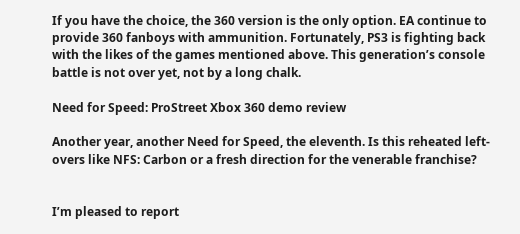If you have the choice, the 360 version is the only option. EA continue to provide 360 fanboys with ammunition. Fortunately, PS3 is fighting back with the likes of the games mentioned above. This generation’s console battle is not over yet, not by a long chalk.

Need for Speed: ProStreet Xbox 360 demo review

Another year, another Need for Speed, the eleventh. Is this reheated left-overs like NFS: Carbon or a fresh direction for the venerable franchise?


I’m pleased to report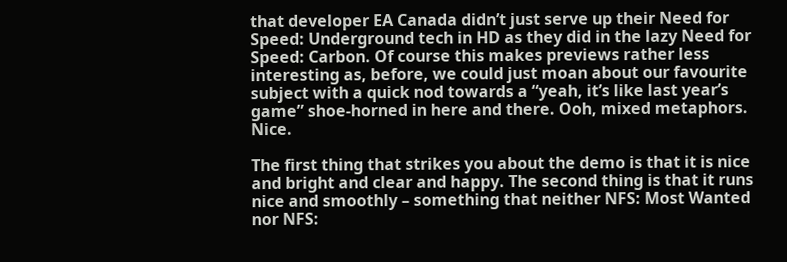that developer EA Canada didn’t just serve up their Need for Speed: Underground tech in HD as they did in the lazy Need for Speed: Carbon. Of course this makes previews rather less interesting as, before, we could just moan about our favourite subject with a quick nod towards a “yeah, it’s like last year’s game” shoe-horned in here and there. Ooh, mixed metaphors. Nice.

The first thing that strikes you about the demo is that it is nice and bright and clear and happy. The second thing is that it runs nice and smoothly – something that neither NFS: Most Wanted nor NFS: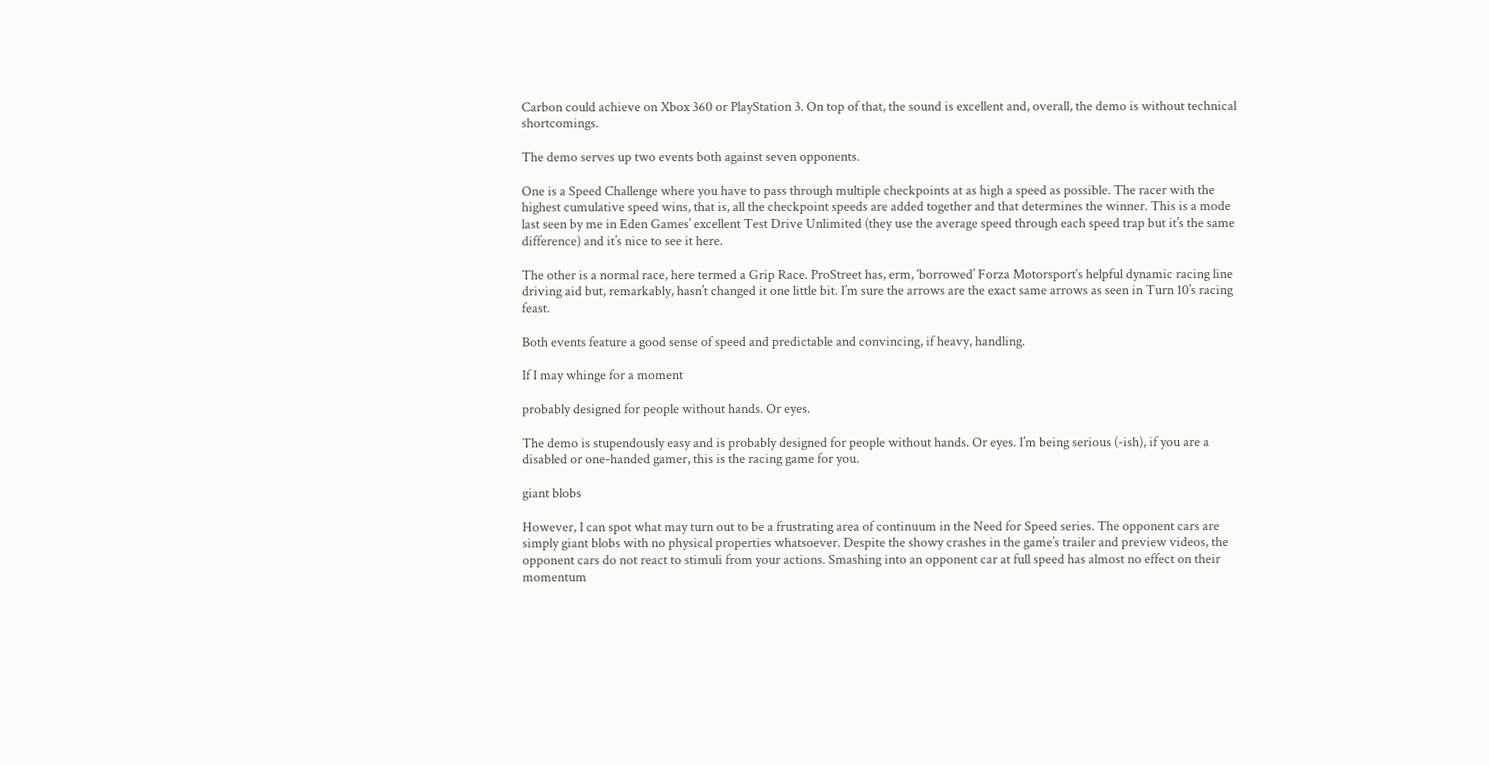Carbon could achieve on Xbox 360 or PlayStation 3. On top of that, the sound is excellent and, overall, the demo is without technical shortcomings.

The demo serves up two events both against seven opponents.

One is a Speed Challenge where you have to pass through multiple checkpoints at as high a speed as possible. The racer with the highest cumulative speed wins, that is, all the checkpoint speeds are added together and that determines the winner. This is a mode last seen by me in Eden Games’ excellent Test Drive Unlimited (they use the average speed through each speed trap but it’s the same difference) and it’s nice to see it here.

The other is a normal race, here termed a Grip Race. ProStreet has, erm, ‘borrowed’ Forza Motorsport‘s helpful dynamic racing line driving aid but, remarkably, hasn’t changed it one little bit. I’m sure the arrows are the exact same arrows as seen in Turn 10’s racing feast.

Both events feature a good sense of speed and predictable and convincing, if heavy, handling.

If I may whinge for a moment

probably designed for people without hands. Or eyes.

The demo is stupendously easy and is probably designed for people without hands. Or eyes. I’m being serious (-ish), if you are a disabled or one-handed gamer, this is the racing game for you.

giant blobs

However, I can spot what may turn out to be a frustrating area of continuum in the Need for Speed series. The opponent cars are simply giant blobs with no physical properties whatsoever. Despite the showy crashes in the game’s trailer and preview videos, the opponent cars do not react to stimuli from your actions. Smashing into an opponent car at full speed has almost no effect on their momentum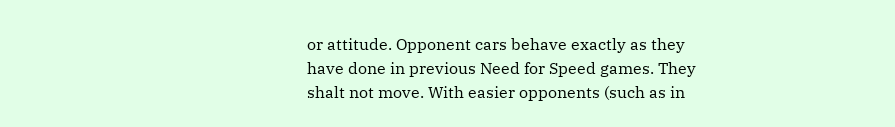or attitude. Opponent cars behave exactly as they have done in previous Need for Speed games. They shalt not move. With easier opponents (such as in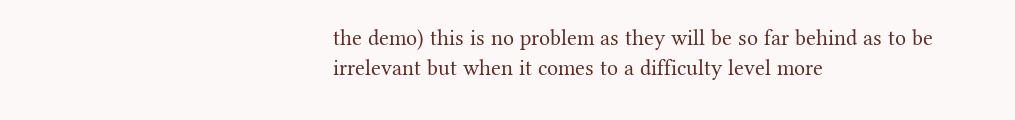the demo) this is no problem as they will be so far behind as to be irrelevant but when it comes to a difficulty level more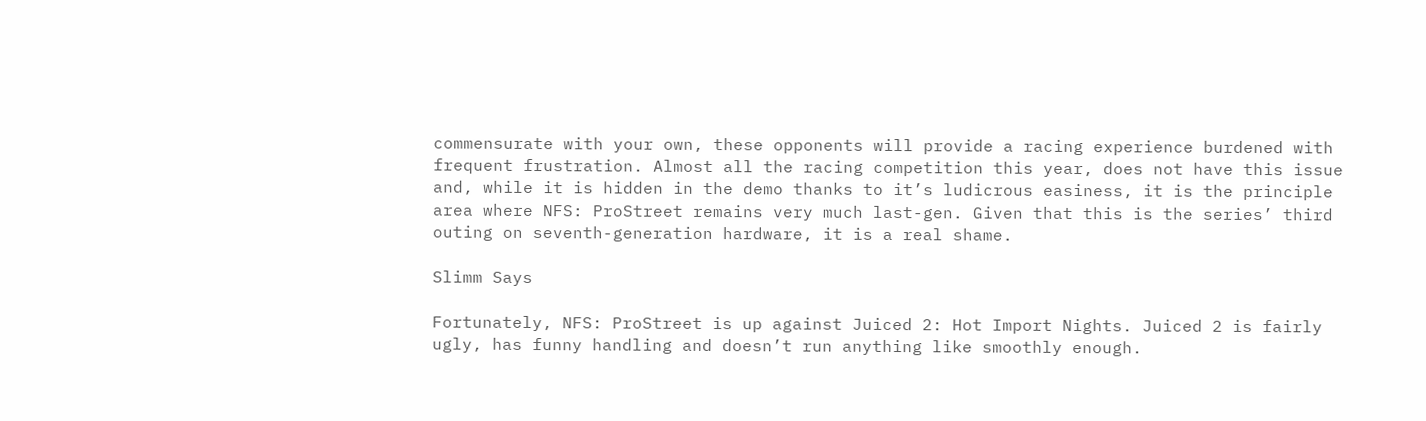commensurate with your own, these opponents will provide a racing experience burdened with frequent frustration. Almost all the racing competition this year, does not have this issue and, while it is hidden in the demo thanks to it’s ludicrous easiness, it is the principle area where NFS: ProStreet remains very much last-gen. Given that this is the series’ third outing on seventh-generation hardware, it is a real shame.

Slimm Says

Fortunately, NFS: ProStreet is up against Juiced 2: Hot Import Nights. Juiced 2 is fairly ugly, has funny handling and doesn’t run anything like smoothly enough.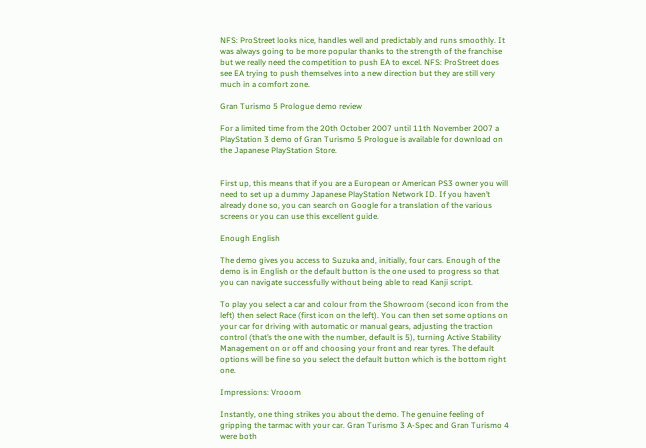NFS: ProStreet looks nice, handles well and predictably and runs smoothly. It was always going to be more popular thanks to the strength of the franchise but we really need the competition to push EA to excel. NFS: ProStreet does see EA trying to push themselves into a new direction but they are still very much in a comfort zone.

Gran Turismo 5 Prologue demo review

For a limited time from the 20th October 2007 until 11th November 2007 a PlayStation 3 demo of Gran Turismo 5 Prologue is available for download on the Japanese PlayStation Store.


First up, this means that if you are a European or American PS3 owner you will need to set up a dummy Japanese PlayStation Network ID. If you haven’t already done so, you can search on Google for a translation of the various screens or you can use this excellent guide.

Enough English

The demo gives you access to Suzuka and, initially, four cars. Enough of the demo is in English or the default button is the one used to progress so that you can navigate successfully without being able to read Kanji script.

To play you select a car and colour from the Showroom (second icon from the left) then select Race (first icon on the left). You can then set some options on your car for driving with automatic or manual gears, adjusting the traction control (that’s the one with the number, default is 5), turning Active Stability Management on or off and choosing your front and rear tyres. The default options will be fine so you select the default button which is the bottom right one.

Impressions: Vrooom

Instantly, one thing strikes you about the demo. The genuine feeling of gripping the tarmac with your car. Gran Turismo 3 A-Spec and Gran Turismo 4 were both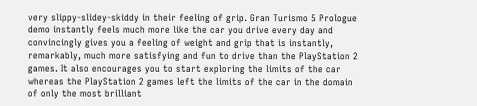very slippy-slidey-skiddy in their feeling of grip. Gran Turismo 5 Prologue demo instantly feels much more like the car you drive every day and convincingly gives you a feeling of weight and grip that is instantly, remarkably, much more satisfying and fun to drive than the PlayStation 2 games. It also encourages you to start exploring the limits of the car whereas the PlayStation 2 games left the limits of the car in the domain of only the most brilliant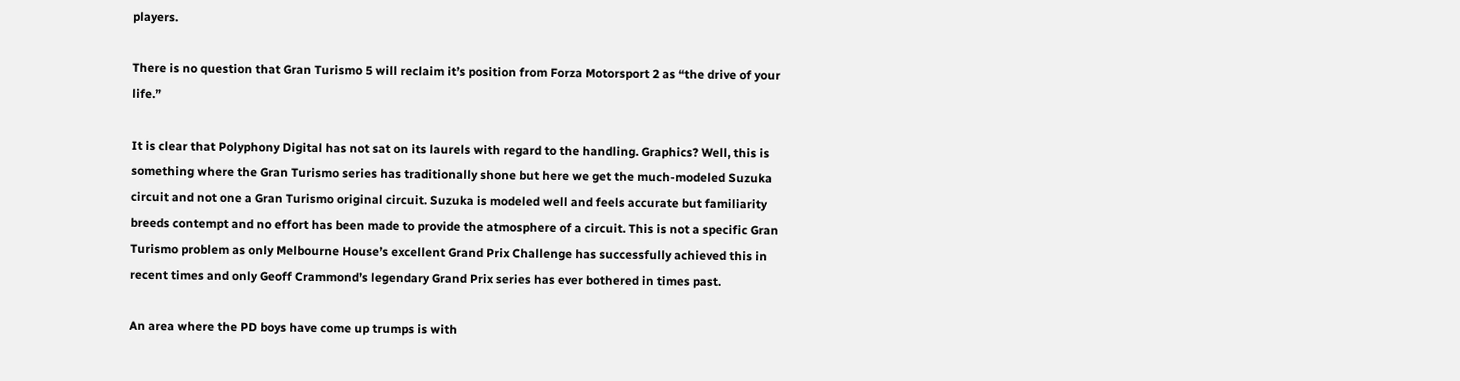players.

There is no question that Gran Turismo 5 will reclaim it’s position from Forza Motorsport 2 as “the drive of your life.”

It is clear that Polyphony Digital has not sat on its laurels with regard to the handling. Graphics? Well, this is something where the Gran Turismo series has traditionally shone but here we get the much-modeled Suzuka circuit and not one a Gran Turismo original circuit. Suzuka is modeled well and feels accurate but familiarity breeds contempt and no effort has been made to provide the atmosphere of a circuit. This is not a specific Gran Turismo problem as only Melbourne House’s excellent Grand Prix Challenge has successfully achieved this in recent times and only Geoff Crammond’s legendary Grand Prix series has ever bothered in times past.

An area where the PD boys have come up trumps is with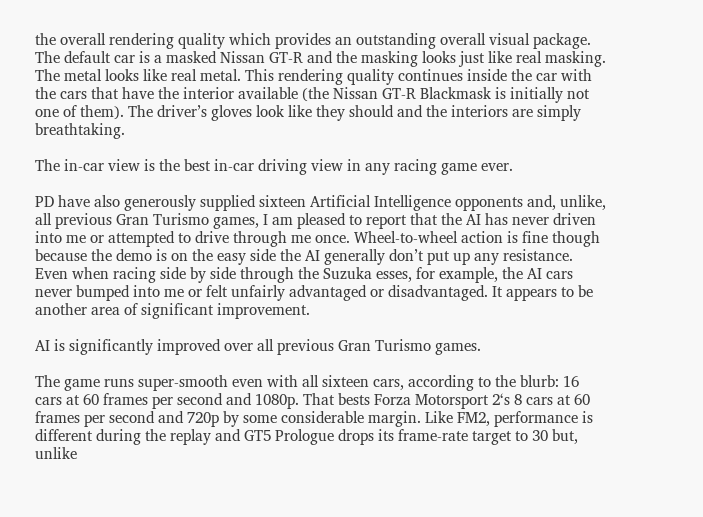the overall rendering quality which provides an outstanding overall visual package. The default car is a masked Nissan GT-R and the masking looks just like real masking. The metal looks like real metal. This rendering quality continues inside the car with the cars that have the interior available (the Nissan GT-R Blackmask is initially not one of them). The driver’s gloves look like they should and the interiors are simply breathtaking.

The in-car view is the best in-car driving view in any racing game ever.

PD have also generously supplied sixteen Artificial Intelligence opponents and, unlike, all previous Gran Turismo games, I am pleased to report that the AI has never driven into me or attempted to drive through me once. Wheel-to-wheel action is fine though because the demo is on the easy side the AI generally don’t put up any resistance. Even when racing side by side through the Suzuka esses, for example, the AI cars never bumped into me or felt unfairly advantaged or disadvantaged. It appears to be another area of significant improvement.

AI is significantly improved over all previous Gran Turismo games.

The game runs super-smooth even with all sixteen cars, according to the blurb: 16 cars at 60 frames per second and 1080p. That bests Forza Motorsport 2‘s 8 cars at 60 frames per second and 720p by some considerable margin. Like FM2, performance is different during the replay and GT5 Prologue drops its frame-rate target to 30 but, unlike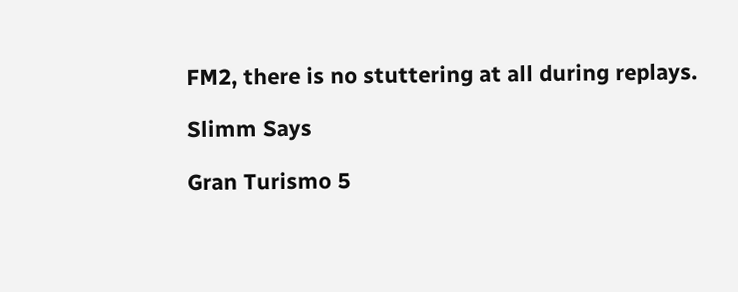FM2, there is no stuttering at all during replays.

Slimm Says

Gran Turismo 5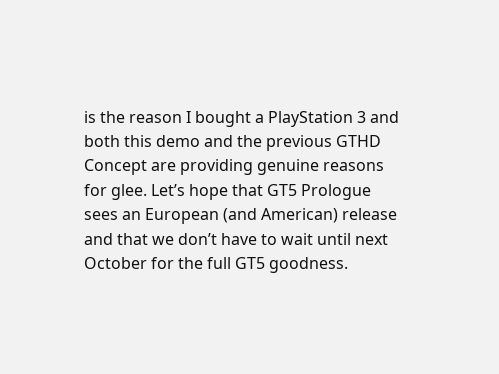is the reason I bought a PlayStation 3 and both this demo and the previous GTHD Concept are providing genuine reasons for glee. Let’s hope that GT5 Prologue sees an European (and American) release and that we don’t have to wait until next October for the full GT5 goodness.